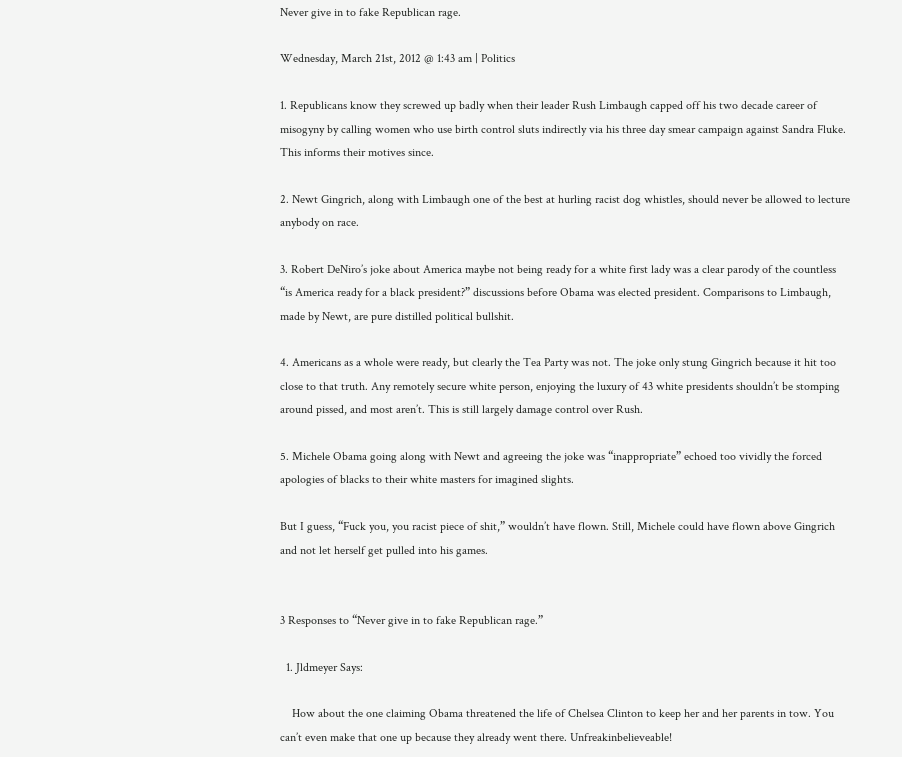Never give in to fake Republican rage.

Wednesday, March 21st, 2012 @ 1:43 am | Politics

1. Republicans know they screwed up badly when their leader Rush Limbaugh capped off his two decade career of misogyny by calling women who use birth control sluts indirectly via his three day smear campaign against Sandra Fluke. This informs their motives since.

2. Newt Gingrich, along with Limbaugh one of the best at hurling racist dog whistles, should never be allowed to lecture anybody on race.

3. Robert DeNiro’s joke about America maybe not being ready for a white first lady was a clear parody of the countless “is America ready for a black president?” discussions before Obama was elected president. Comparisons to Limbaugh, made by Newt, are pure distilled political bullshit.

4. Americans as a whole were ready, but clearly the Tea Party was not. The joke only stung Gingrich because it hit too close to that truth. Any remotely secure white person, enjoying the luxury of 43 white presidents shouldn’t be stomping around pissed, and most aren’t. This is still largely damage control over Rush.

5. Michele Obama going along with Newt and agreeing the joke was “inappropriate” echoed too vividly the forced apologies of blacks to their white masters for imagined slights.

But I guess, “Fuck you, you racist piece of shit,” wouldn’t have flown. Still, Michele could have flown above Gingrich and not let herself get pulled into his games.


3 Responses to “Never give in to fake Republican rage.”

  1. Jldmeyer Says:

    How about the one claiming Obama threatened the life of Chelsea Clinton to keep her and her parents in tow. You can’t even make that one up because they already went there. Unfreakinbelieveable!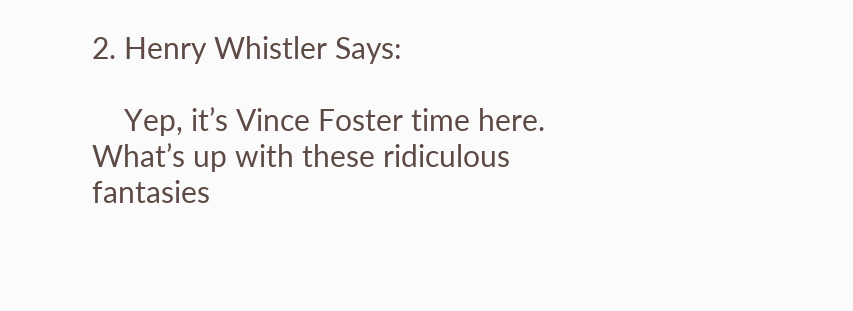2. Henry Whistler Says:

    Yep, it’s Vince Foster time here. What’s up with these ridiculous fantasies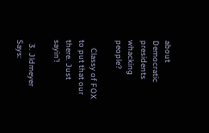about Democratic presidents whacking people?

    Classy of FOX to put that our there. Just sayin’!

  3. Jldmeyer Says: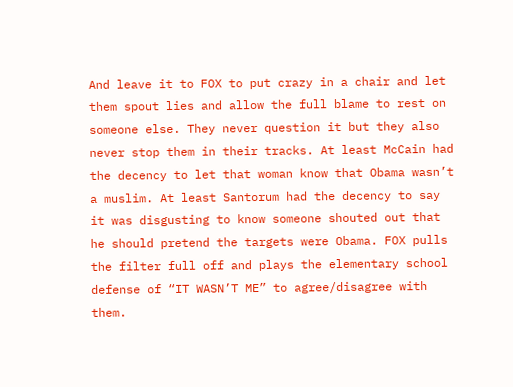And leave it to FOX to put crazy in a chair and let them spout lies and allow the full blame to rest on someone else. They never question it but they also never stop them in their tracks. At least McCain had the decency to let that woman know that Obama wasn’t a muslim. At least Santorum had the decency to say it was disgusting to know someone shouted out that he should pretend the targets were Obama. FOX pulls the filter full off and plays the elementary school defense of “IT WASN’T ME” to agree/disagree with them.